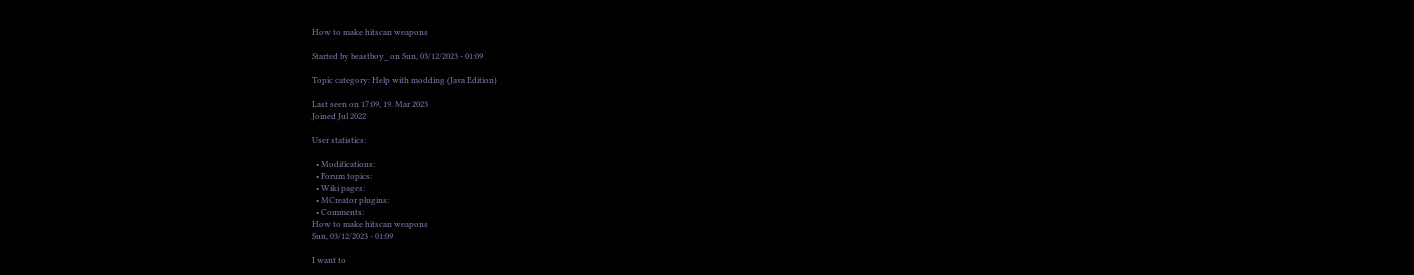How to make hitscan weapons

Started by beastboy_ on Sun, 03/12/2023 - 01:09

Topic category: Help with modding (Java Edition)

Last seen on 17:09, 19. Mar 2023
Joined Jul 2022

User statistics:

  • Modifications:
  • Forum topics:
  • Wiki pages:
  • MCreator plugins:
  • Comments:
How to make hitscan weapons
Sun, 03/12/2023 - 01:09

I want to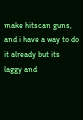make hitscan guns, and i have a way to do it already but its laggy and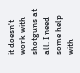it doesn't work with shotguns at all. I need some help with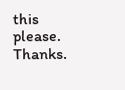this please. Thanks.